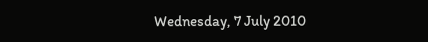Wednesday, 7 July 2010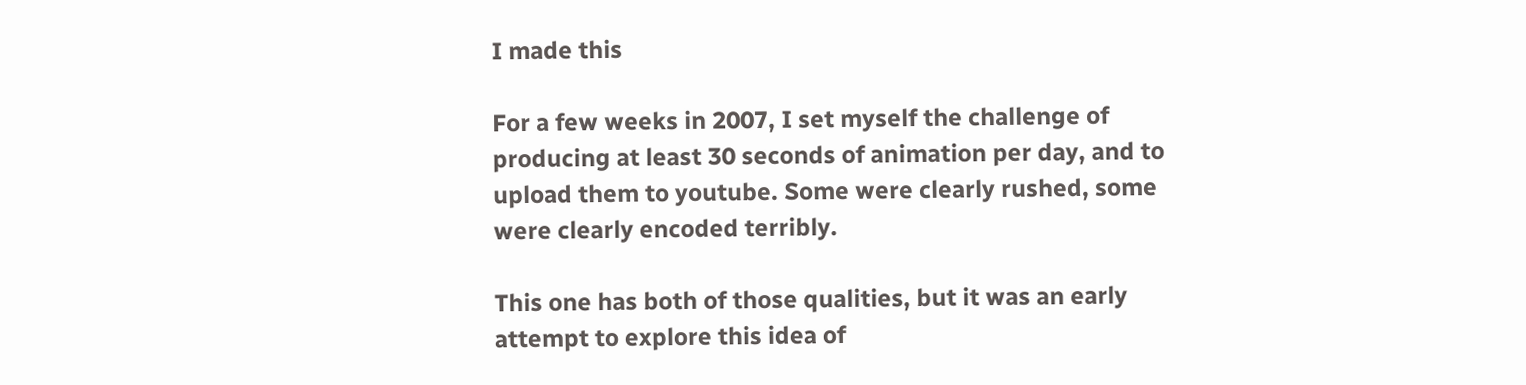I made this

For a few weeks in 2007, I set myself the challenge of producing at least 30 seconds of animation per day, and to upload them to youtube. Some were clearly rushed, some were clearly encoded terribly.

This one has both of those qualities, but it was an early attempt to explore this idea of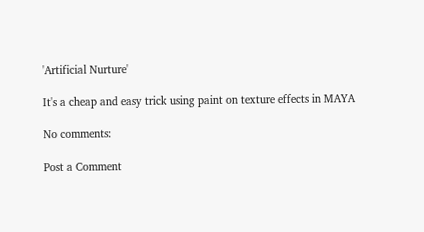'Artificial Nurture'

It's a cheap and easy trick using paint on texture effects in MAYA

No comments:

Post a Comment